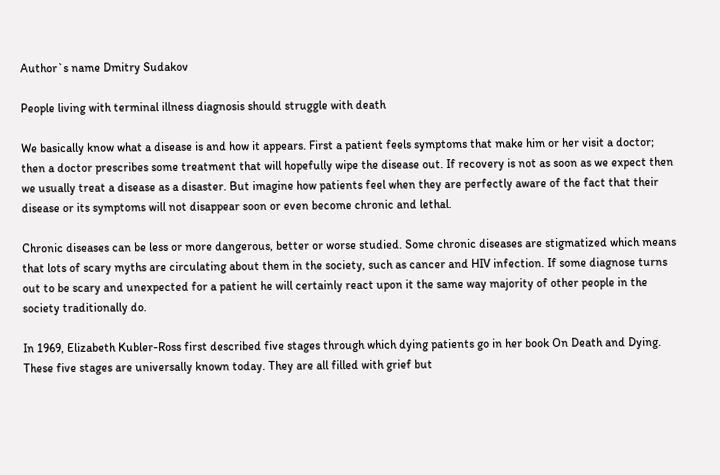Author`s name Dmitry Sudakov

People living with terminal illness diagnosis should struggle with death

We basically know what a disease is and how it appears. First a patient feels symptoms that make him or her visit a doctor; then a doctor prescribes some treatment that will hopefully wipe the disease out. If recovery is not as soon as we expect then we usually treat a disease as a disaster. But imagine how patients feel when they are perfectly aware of the fact that their disease or its symptoms will not disappear soon or even become chronic and lethal.

Chronic diseases can be less or more dangerous, better or worse studied. Some chronic diseases are stigmatized which means that lots of scary myths are circulating about them in the society, such as cancer and HIV infection. If some diagnose turns out to be scary and unexpected for a patient he will certainly react upon it the same way majority of other people in the society traditionally do.

In 1969, Elizabeth Kubler-Ross first described five stages through which dying patients go in her book On Death and Dying. These five stages are universally known today. They are all filled with grief but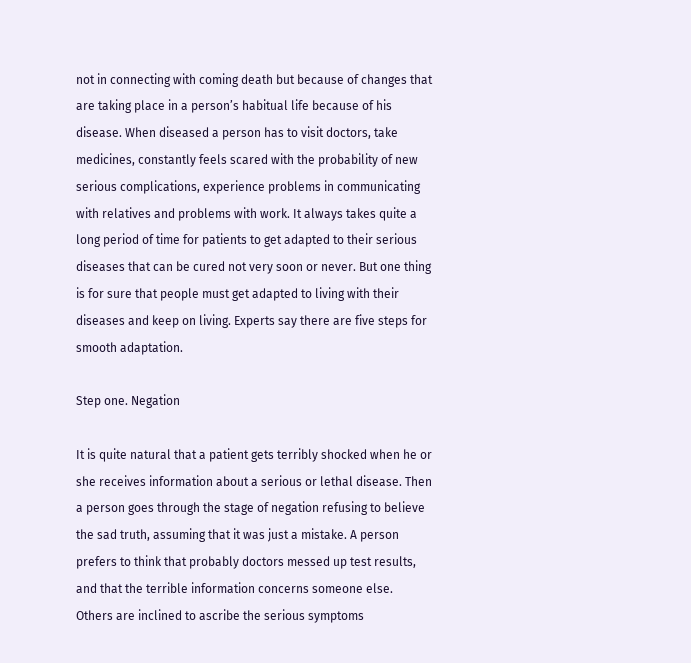not in connecting with coming death but because of changes that are taking place in a person’s habitual life because of his disease. When diseased a person has to visit doctors, take medicines, constantly feels scared with the probability of new serious complications, experience problems in communicating with relatives and problems with work. It always takes quite a long period of time for patients to get adapted to their serious diseases that can be cured not very soon or never. But one thing is for sure that people must get adapted to living with their diseases and keep on living. Experts say there are five steps for smooth adaptation.

Step one. Negation

It is quite natural that a patient gets terribly shocked when he or she receives information about a serious or lethal disease. Then a person goes through the stage of negation refusing to believe the sad truth, assuming that it was just a mistake. A person prefers to think that probably doctors messed up test results, and that the terrible information concerns someone else. Others are inclined to ascribe the serious symptoms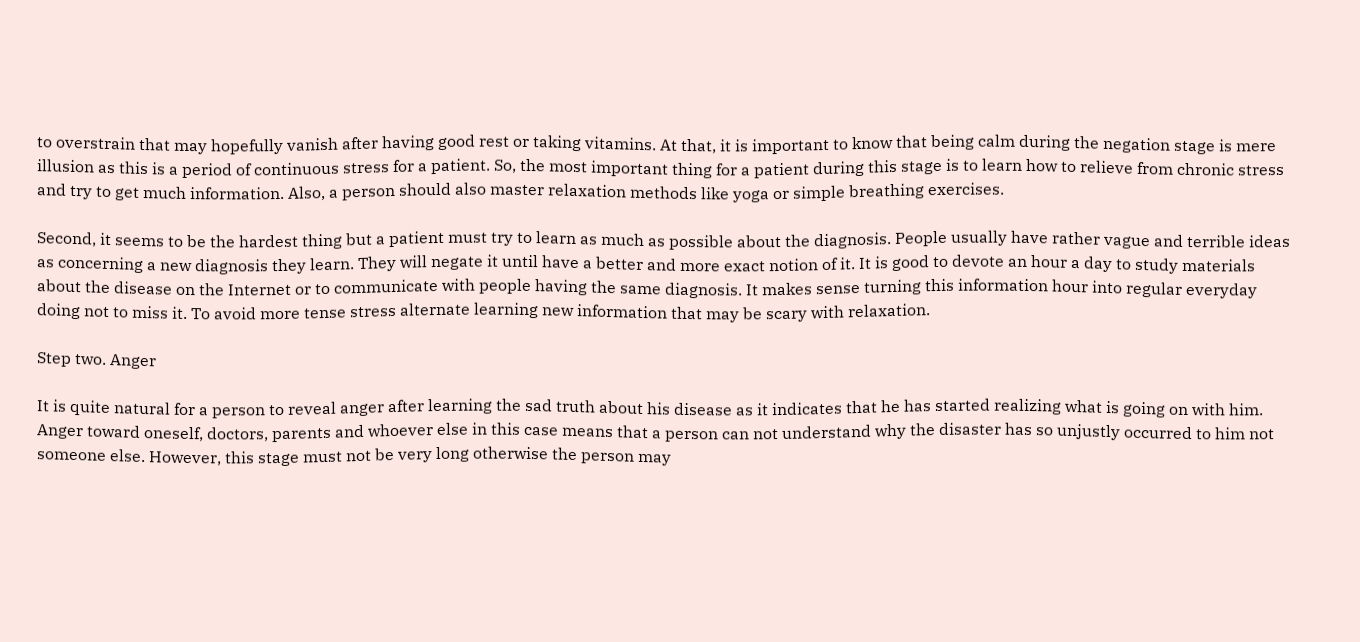to overstrain that may hopefully vanish after having good rest or taking vitamins. At that, it is important to know that being calm during the negation stage is mere illusion as this is a period of continuous stress for a patient. So, the most important thing for a patient during this stage is to learn how to relieve from chronic stress and try to get much information. Also, a person should also master relaxation methods like yoga or simple breathing exercises.

Second, it seems to be the hardest thing but a patient must try to learn as much as possible about the diagnosis. People usually have rather vague and terrible ideas as concerning a new diagnosis they learn. They will negate it until have a better and more exact notion of it. It is good to devote an hour a day to study materials about the disease on the Internet or to communicate with people having the same diagnosis. It makes sense turning this information hour into regular everyday doing not to miss it. To avoid more tense stress alternate learning new information that may be scary with relaxation.

Step two. Anger

It is quite natural for a person to reveal anger after learning the sad truth about his disease as it indicates that he has started realizing what is going on with him. Anger toward oneself, doctors, parents and whoever else in this case means that a person can not understand why the disaster has so unjustly occurred to him not someone else. However, this stage must not be very long otherwise the person may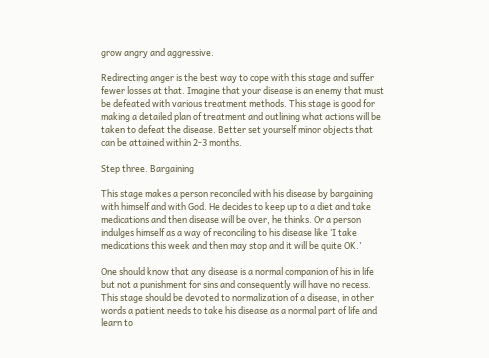grow angry and aggressive.

Redirecting anger is the best way to cope with this stage and suffer fewer losses at that. Imagine that your disease is an enemy that must be defeated with various treatment methods. This stage is good for making a detailed plan of treatment and outlining what actions will be taken to defeat the disease. Better set yourself minor objects that can be attained within 2-3 months.

Step three. Bargaining

This stage makes a person reconciled with his disease by bargaining with himself and with God. He decides to keep up to a diet and take medications and then disease will be over, he thinks. Or a person indulges himself as a way of reconciling to his disease like ‘I take medications this week and then may stop and it will be quite OK.’

One should know that any disease is a normal companion of his in life but not a punishment for sins and consequently will have no recess. This stage should be devoted to normalization of a disease, in other words a patient needs to take his disease as a normal part of life and learn to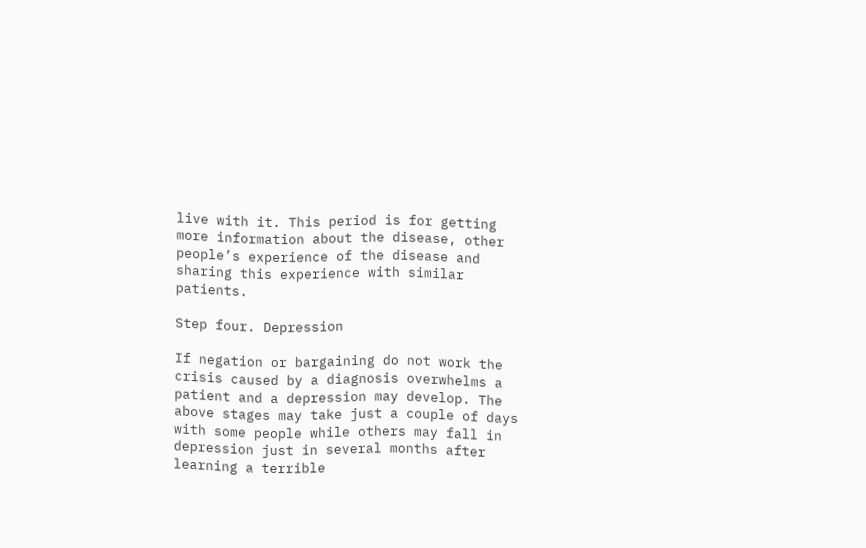live with it. This period is for getting more information about the disease, other people’s experience of the disease and sharing this experience with similar patients.

Step four. Depression

If negation or bargaining do not work the crisis caused by a diagnosis overwhelms a patient and a depression may develop. The above stages may take just a couple of days with some people while others may fall in depression just in several months after learning a terrible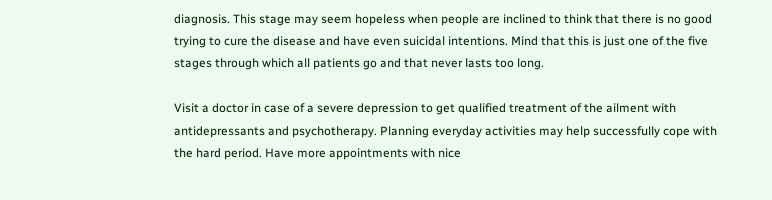diagnosis. This stage may seem hopeless when people are inclined to think that there is no good trying to cure the disease and have even suicidal intentions. Mind that this is just one of the five stages through which all patients go and that never lasts too long.

Visit a doctor in case of a severe depression to get qualified treatment of the ailment with antidepressants and psychotherapy. Planning everyday activities may help successfully cope with the hard period. Have more appointments with nice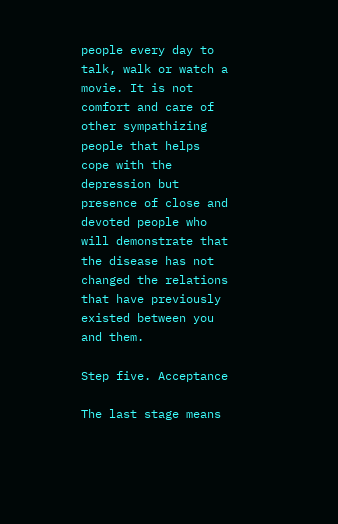people every day to talk, walk or watch a movie. It is not comfort and care of other sympathizing people that helps cope with the depression but presence of close and devoted people who will demonstrate that the disease has not changed the relations that have previously existed between you and them.

Step five. Acceptance

The last stage means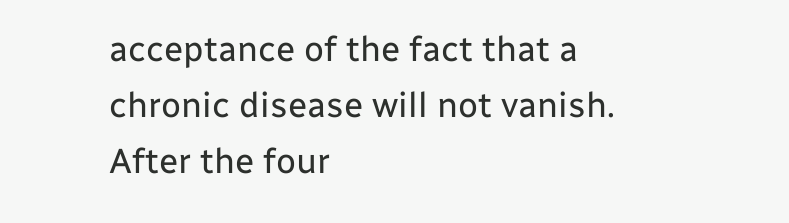acceptance of the fact that a chronic disease will not vanish. After the four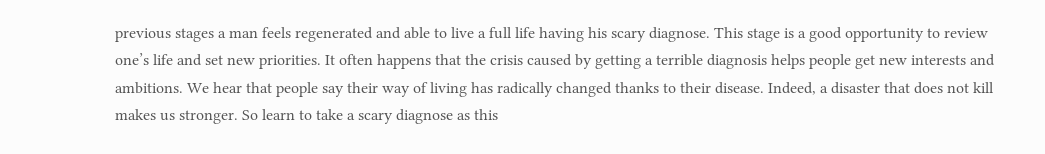previous stages a man feels regenerated and able to live a full life having his scary diagnose. This stage is a good opportunity to review one’s life and set new priorities. It often happens that the crisis caused by getting a terrible diagnosis helps people get new interests and ambitions. We hear that people say their way of living has radically changed thanks to their disease. Indeed, a disaster that does not kill makes us stronger. So learn to take a scary diagnose as this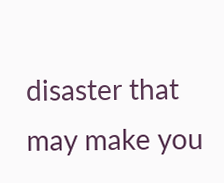disaster that may make you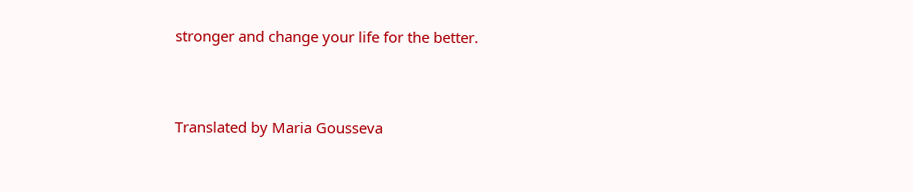stronger and change your life for the better.


Translated by Maria Gousseva